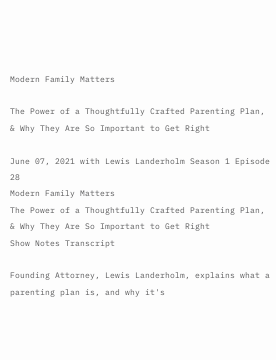Modern Family Matters

The Power of a Thoughtfully Crafted Parenting Plan, & Why They Are So Important to Get Right

June 07, 2021 with Lewis Landerholm Season 1 Episode 28
Modern Family Matters
The Power of a Thoughtfully Crafted Parenting Plan, & Why They Are So Important to Get Right
Show Notes Transcript

Founding Attorney, Lewis Landerholm, explains what a parenting plan is, and why it's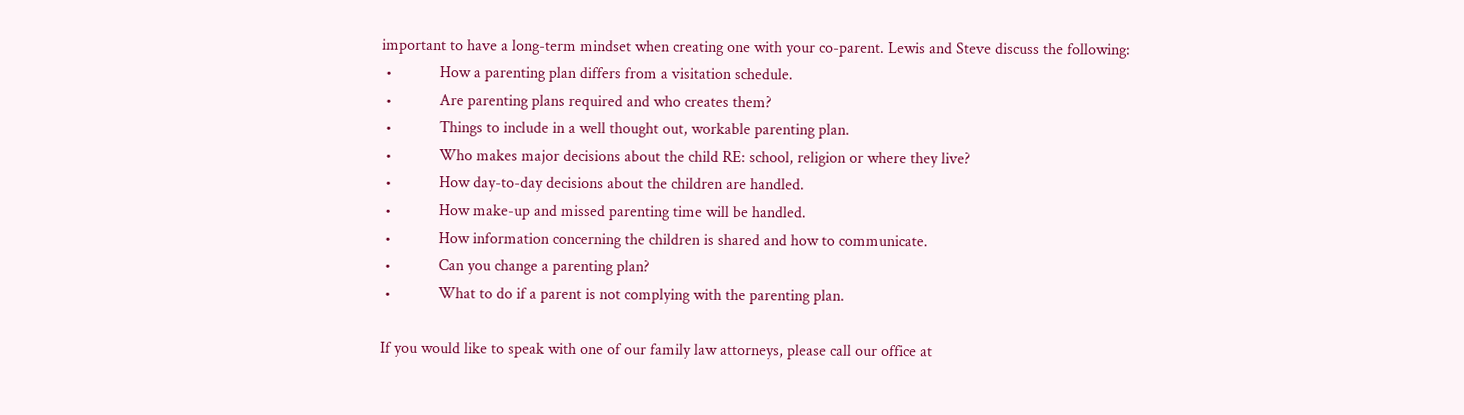important to have a long-term mindset when creating one with your co-parent. Lewis and Steve discuss the following:
 •            How a parenting plan differs from a visitation schedule.
 •            Are parenting plans required and who creates them?
 •            Things to include in a well thought out, workable parenting plan.
 •            Who makes major decisions about the child RE: school, religion or where they live?
 •            How day-to-day decisions about the children are handled.
 •            How make-up and missed parenting time will be handled.
 •            How information concerning the children is shared and how to communicate.
 •            Can you change a parenting plan?
 •            What to do if a parent is not complying with the parenting plan.

If you would like to speak with one of our family law attorneys, please call our office at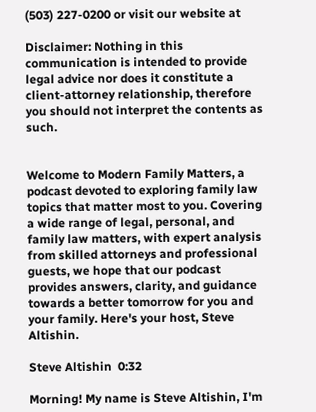(503) 227-0200 or visit our website at

Disclaimer: Nothing in this communication is intended to provide legal advice nor does it constitute a client-attorney relationship, therefore you should not interpret the contents as such.


Welcome to Modern Family Matters, a podcast devoted to exploring family law topics that matter most to you. Covering a wide range of legal, personal, and family law matters, with expert analysis from skilled attorneys and professional guests, we hope that our podcast provides answers, clarity, and guidance towards a better tomorrow for you and your family. Here's your host, Steve Altishin.

Steve Altishin  0:32

Morning! My name is Steve Altishin, I'm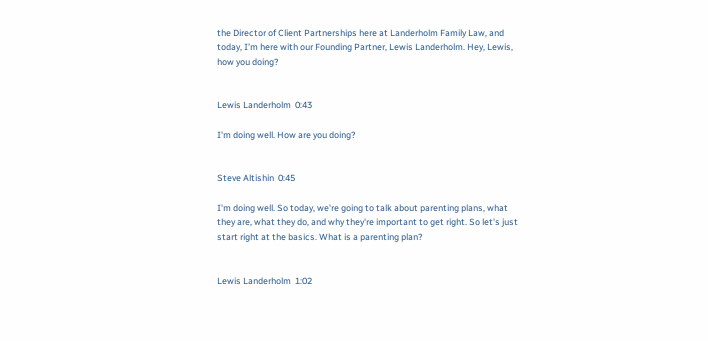the Director of Client Partnerships here at Landerholm Family Law, and today, I'm here with our Founding Partner, Lewis Landerholm. Hey, Lewis, how you doing?


Lewis Landerholm  0:43

I'm doing well. How are you doing?


Steve Altishin  0:45

I'm doing well. So today, we're going to talk about parenting plans, what they are, what they do, and why they're important to get right. So let's just start right at the basics. What is a parenting plan?


Lewis Landerholm  1:02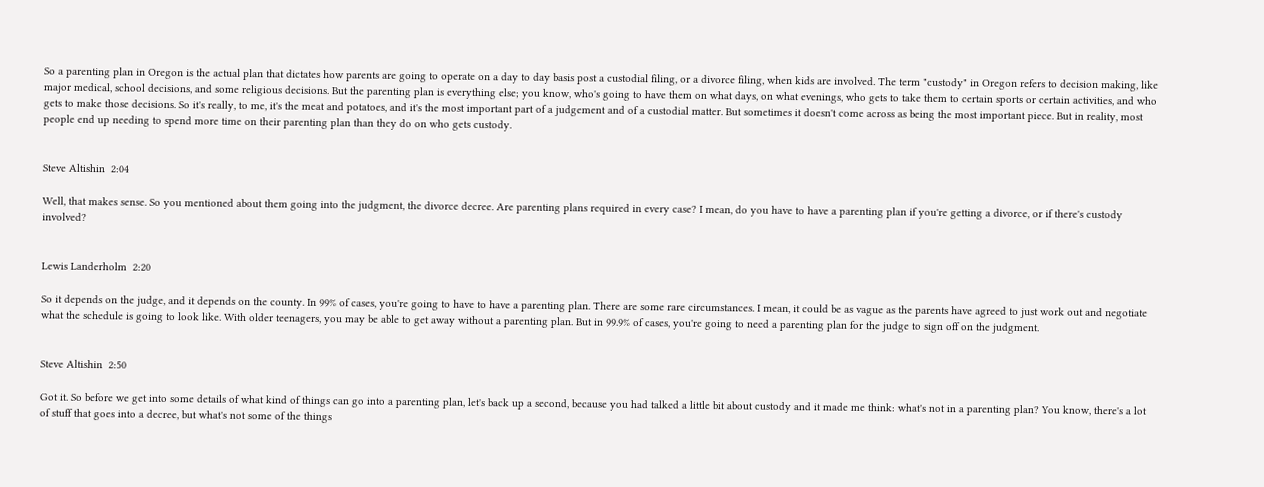So a parenting plan in Oregon is the actual plan that dictates how parents are going to operate on a day to day basis post a custodial filing, or a divorce filing, when kids are involved. The term "custody" in Oregon refers to decision making, like major medical, school decisions, and some religious decisions. But the parenting plan is everything else; you know, who's going to have them on what days, on what evenings, who gets to take them to certain sports or certain activities, and who gets to make those decisions. So it's really, to me, it's the meat and potatoes, and it's the most important part of a judgement and of a custodial matter. But sometimes it doesn't come across as being the most important piece. But in reality, most people end up needing to spend more time on their parenting plan than they do on who gets custody.


Steve Altishin  2:04

Well, that makes sense. So you mentioned about them going into the judgment, the divorce decree. Are parenting plans required in every case? I mean, do you have to have a parenting plan if you're getting a divorce, or if there's custody involved?


Lewis Landerholm  2:20

So it depends on the judge, and it depends on the county. In 99% of cases, you're going to have to have a parenting plan. There are some rare circumstances. I mean, it could be as vague as the parents have agreed to just work out and negotiate what the schedule is going to look like. With older teenagers, you may be able to get away without a parenting plan. But in 99.9% of cases, you're going to need a parenting plan for the judge to sign off on the judgment.


Steve Altishin  2:50

Got it. So before we get into some details of what kind of things can go into a parenting plan, let's back up a second, because you had talked a little bit about custody and it made me think: what's not in a parenting plan? You know, there's a lot of stuff that goes into a decree, but what's not some of the things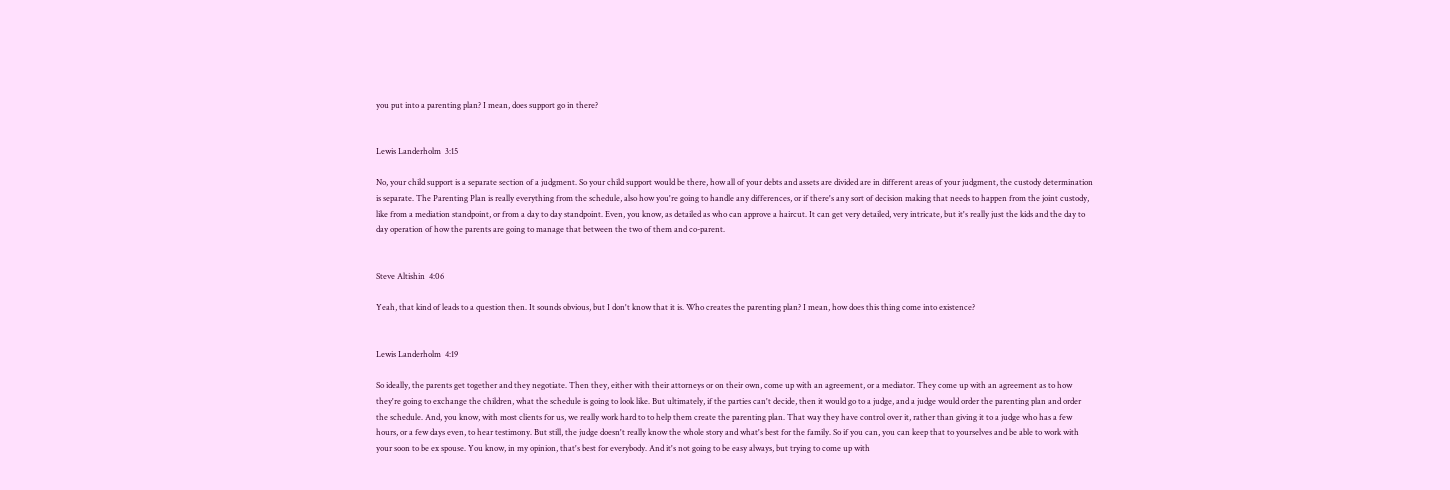you put into a parenting plan? I mean, does support go in there?


Lewis Landerholm  3:15

No, your child support is a separate section of a judgment. So your child support would be there, how all of your debts and assets are divided are in different areas of your judgment, the custody determination is separate. The Parenting Plan is really everything from the schedule, also how you're going to handle any differences, or if there's any sort of decision making that needs to happen from the joint custody, like from a mediation standpoint, or from a day to day standpoint. Even, you know, as detailed as who can approve a haircut. It can get very detailed, very intricate, but it's really just the kids and the day to day operation of how the parents are going to manage that between the two of them and co-parent.


Steve Altishin  4:06

Yeah, that kind of leads to a question then. It sounds obvious, but I don't know that it is. Who creates the parenting plan? I mean, how does this thing come into existence?


Lewis Landerholm  4:19

So ideally, the parents get together and they negotiate. Then they, either with their attorneys or on their own, come up with an agreement, or a mediator. They come up with an agreement as to how they're going to exchange the children, what the schedule is going to look like. But ultimately, if the parties can't decide, then it would go to a judge, and a judge would order the parenting plan and order the schedule. And, you know, with most clients for us, we really work hard to to help them create the parenting plan. That way they have control over it, rather than giving it to a judge who has a few hours, or a few days even, to hear testimony. But still, the judge doesn't really know the whole story and what's best for the family. So if you can, you can keep that to yourselves and be able to work with your soon to be ex spouse. You know, in my opinion, that's best for everybody. And it's not going to be easy always, but trying to come up with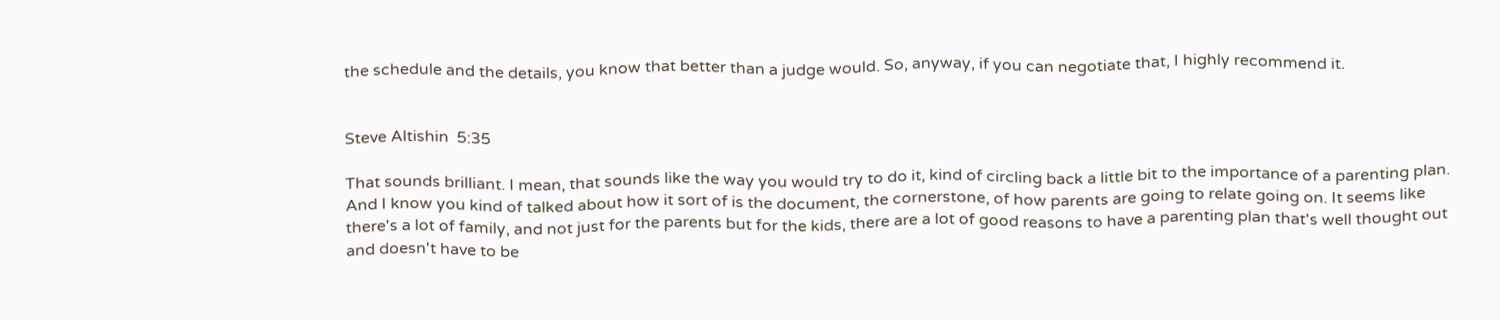the schedule and the details, you know that better than a judge would. So, anyway, if you can negotiate that, I highly recommend it.


Steve Altishin  5:35

That sounds brilliant. I mean, that sounds like the way you would try to do it, kind of circling back a little bit to the importance of a parenting plan. And I know you kind of talked about how it sort of is the document, the cornerstone, of how parents are going to relate going on. It seems like there's a lot of family, and not just for the parents but for the kids, there are a lot of good reasons to have a parenting plan that's well thought out and doesn't have to be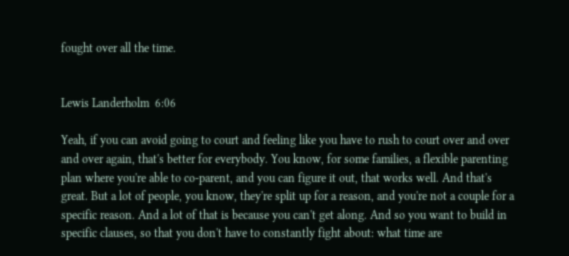fought over all the time.


Lewis Landerholm  6:06

Yeah, if you can avoid going to court and feeling like you have to rush to court over and over and over again, that's better for everybody. You know, for some families, a flexible parenting plan where you're able to co-parent, and you can figure it out, that works well. And that's great. But a lot of people, you know, they're split up for a reason, and you're not a couple for a specific reason. And a lot of that is because you can't get along. And so you want to build in specific clauses, so that you don't have to constantly fight about: what time are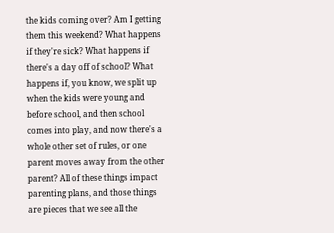the kids coming over? Am I getting them this weekend? What happens if they're sick? What happens if there's a day off of school? What happens if, you know, we split up when the kids were young and before school, and then school comes into play, and now there's a whole other set of rules, or one parent moves away from the other parent? All of these things impact parenting plans, and those things are pieces that we see all the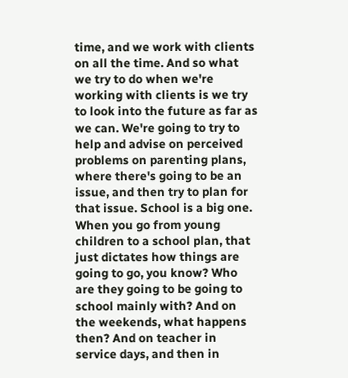time, and we work with clients on all the time. And so what we try to do when we're working with clients is we try to look into the future as far as we can. We're going to try to help and advise on perceived problems on parenting plans, where there's going to be an issue, and then try to plan for that issue. School is a big one. When you go from young children to a school plan, that just dictates how things are going to go, you know? Who are they going to be going to school mainly with? And on the weekends, what happens then? And on teacher in service days, and then in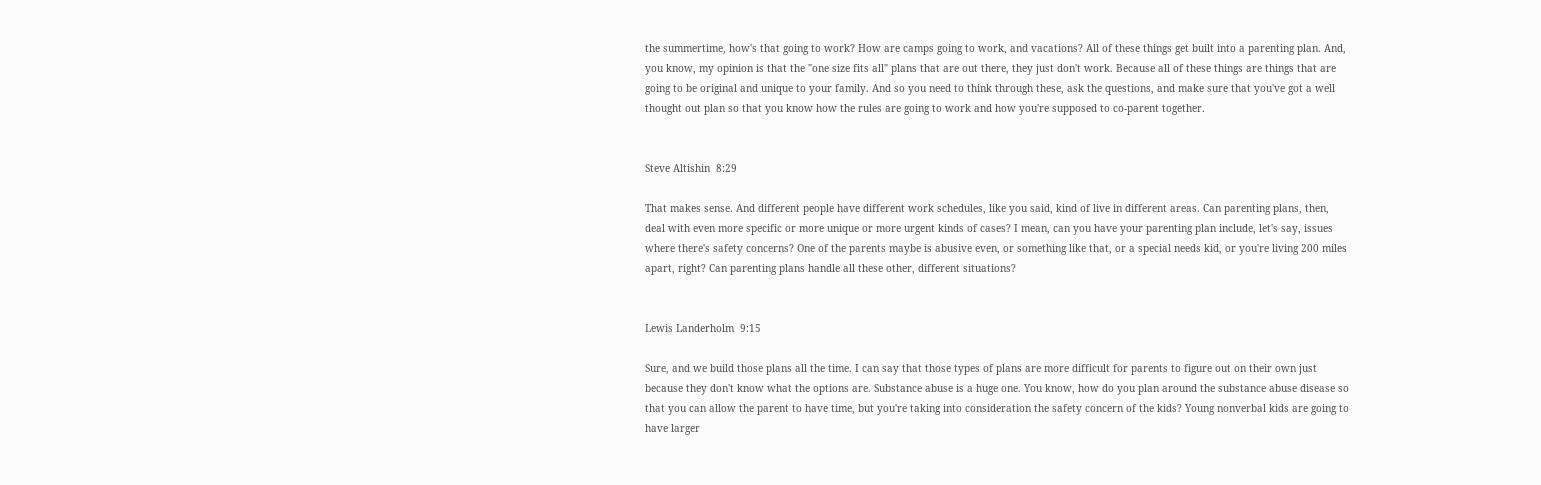the summertime, how's that going to work? How are camps going to work, and vacations? All of these things get built into a parenting plan. And, you know, my opinion is that the "one size fits all" plans that are out there, they just don't work. Because all of these things are things that are going to be original and unique to your family. And so you need to think through these, ask the questions, and make sure that you've got a well thought out plan so that you know how the rules are going to work and how you're supposed to co-parent together.


Steve Altishin  8:29

That makes sense. And different people have different work schedules, like you said, kind of live in different areas. Can parenting plans, then, deal with even more specific or more unique or more urgent kinds of cases? I mean, can you have your parenting plan include, let's say, issues where there's safety concerns? One of the parents maybe is abusive even, or something like that, or a special needs kid, or you're living 200 miles apart, right? Can parenting plans handle all these other, different situations?


Lewis Landerholm  9:15

Sure, and we build those plans all the time. I can say that those types of plans are more difficult for parents to figure out on their own just because they don't know what the options are. Substance abuse is a huge one. You know, how do you plan around the substance abuse disease so that you can allow the parent to have time, but you're taking into consideration the safety concern of the kids? Young nonverbal kids are going to have larger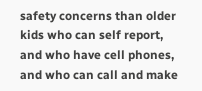safety concerns than older kids who can self report, and who have cell phones, and who can call and make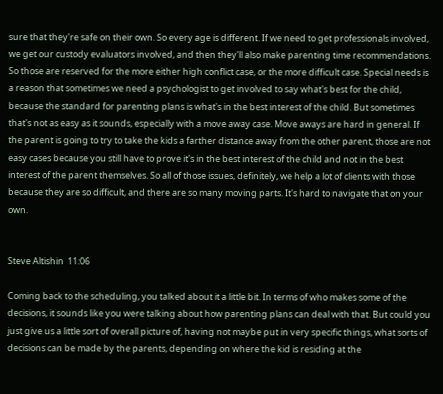sure that they're safe on their own. So every age is different. If we need to get professionals involved, we get our custody evaluators involved, and then they'll also make parenting time recommendations. So those are reserved for the more either high conflict case, or the more difficult case. Special needs is a reason that sometimes we need a psychologist to get involved to say what's best for the child, because the standard for parenting plans is what's in the best interest of the child. But sometimes that's not as easy as it sounds, especially with a move away case. Move aways are hard in general. If the parent is going to try to take the kids a farther distance away from the other parent, those are not easy cases because you still have to prove it's in the best interest of the child and not in the best interest of the parent themselves. So all of those issues, definitely, we help a lot of clients with those because they are so difficult, and there are so many moving parts. It's hard to navigate that on your own.


Steve Altishin  11:06

Coming back to the scheduling, you talked about it a little bit. In terms of who makes some of the decisions, it sounds like you were talking about how parenting plans can deal with that. But could you just give us a little sort of overall picture of, having not maybe put in very specific things, what sorts of decisions can be made by the parents, depending on where the kid is residing at the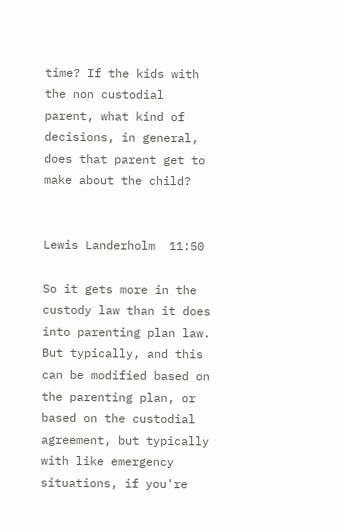time? If the kids with the non custodial parent, what kind of decisions, in general, does that parent get to make about the child?


Lewis Landerholm  11:50

So it gets more in the custody law than it does into parenting plan law. But typically, and this can be modified based on the parenting plan, or based on the custodial agreement, but typically with like emergency situations, if you're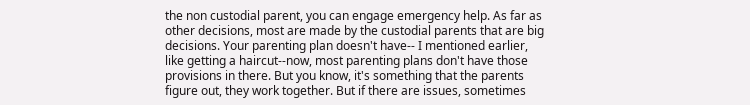the non custodial parent, you can engage emergency help. As far as other decisions, most are made by the custodial parents that are big decisions. Your parenting plan doesn't have-- I mentioned earlier, like getting a haircut--now, most parenting plans don't have those provisions in there. But you know, it's something that the parents figure out, they work together. But if there are issues, sometimes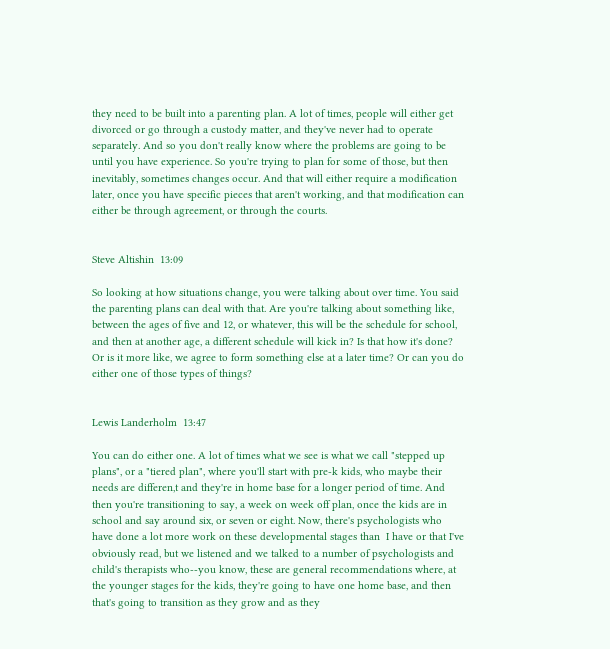they need to be built into a parenting plan. A lot of times, people will either get divorced or go through a custody matter, and they've never had to operate separately. And so you don't really know where the problems are going to be until you have experience. So you're trying to plan for some of those, but then inevitably, sometimes changes occur. And that will either require a modification later, once you have specific pieces that aren't working, and that modification can either be through agreement, or through the courts.


Steve Altishin  13:09

So looking at how situations change, you were talking about over time. You said the parenting plans can deal with that. Are you're talking about something like, between the ages of five and 12, or whatever, this will be the schedule for school, and then at another age, a different schedule will kick in? Is that how it's done? Or is it more like, we agree to form something else at a later time? Or can you do either one of those types of things?


Lewis Landerholm  13:47

You can do either one. A lot of times what we see is what we call "stepped up plans", or a "tiered plan", where you'll start with pre-k kids, who maybe their needs are differen,t and they're in home base for a longer period of time. And then you're transitioning to say, a week on week off plan, once the kids are in school and say around six, or seven or eight. Now, there's psychologists who have done a lot more work on these developmental stages than  I have or that I've obviously read, but we listened and we talked to a number of psychologists and child's therapists who--you know, these are general recommendations where, at the younger stages for the kids, they're going to have one home base, and then that's going to transition as they grow and as they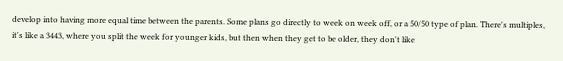develop into having more equal time between the parents. Some plans go directly to week on week off, or a 50/50 type of plan. There's multiples, it's like a 3443, where you split the week for younger kids, but then when they get to be older, they don't like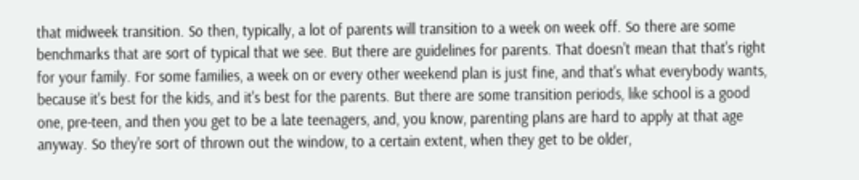that midweek transition. So then, typically, a lot of parents will transition to a week on week off. So there are some benchmarks that are sort of typical that we see. But there are guidelines for parents. That doesn't mean that that's right for your family. For some families, a week on or every other weekend plan is just fine, and that's what everybody wants, because it's best for the kids, and it's best for the parents. But there are some transition periods, like school is a good one, pre-teen, and then you get to be a late teenagers, and, you know, parenting plans are hard to apply at that age anyway. So they're sort of thrown out the window, to a certain extent, when they get to be older,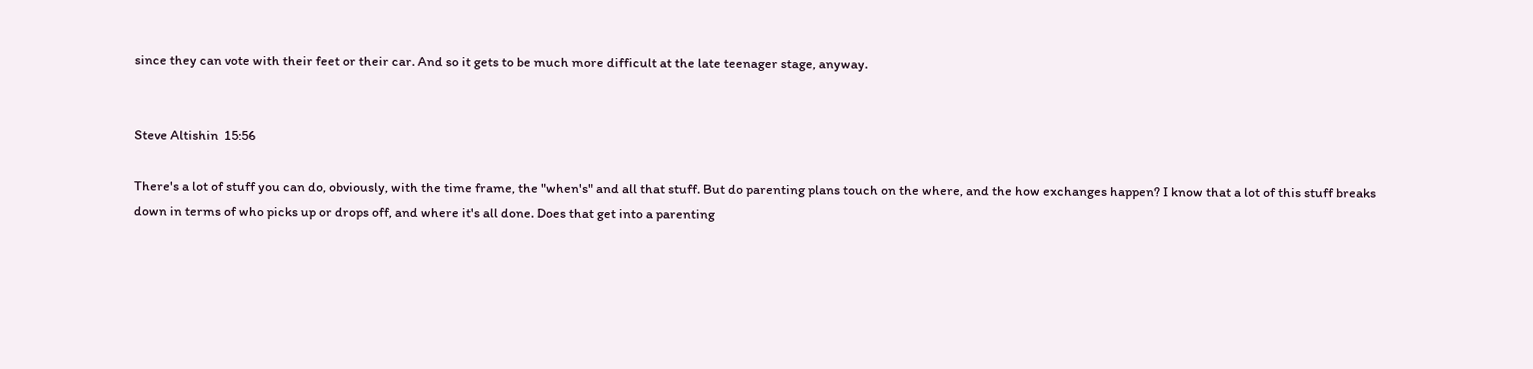since they can vote with their feet or their car. And so it gets to be much more difficult at the late teenager stage, anyway.


Steve Altishin  15:56

There's a lot of stuff you can do, obviously, with the time frame, the "when's" and all that stuff. But do parenting plans touch on the where, and the how exchanges happen? I know that a lot of this stuff breaks down in terms of who picks up or drops off, and where it's all done. Does that get into a parenting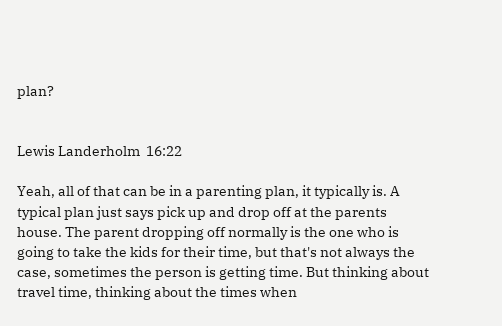plan?


Lewis Landerholm  16:22

Yeah, all of that can be in a parenting plan, it typically is. A typical plan just says pick up and drop off at the parents house. The parent dropping off normally is the one who is going to take the kids for their time, but that's not always the case, sometimes the person is getting time. But thinking about travel time, thinking about the times when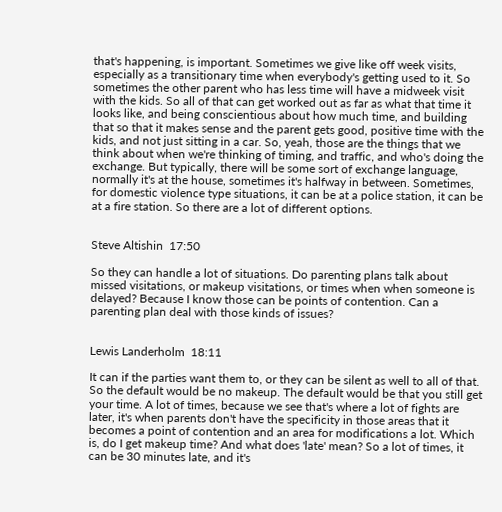that's happening, is important. Sometimes we give like off week visits, especially as a transitionary time when everybody's getting used to it. So sometimes the other parent who has less time will have a midweek visit with the kids. So all of that can get worked out as far as what that time it looks like, and being conscientious about how much time, and building that so that it makes sense and the parent gets good, positive time with the kids, and not just sitting in a car. So, yeah, those are the things that we think about when we're thinking of timing, and traffic, and who's doing the exchange. But typically, there will be some sort of exchange language, normally it's at the house, sometimes it's halfway in between. Sometimes, for domestic violence type situations, it can be at a police station, it can be at a fire station. So there are a lot of different options.


Steve Altishin  17:50

So they can handle a lot of situations. Do parenting plans talk about missed visitations, or makeup visitations, or times when when someone is delayed? Because I know those can be points of contention. Can a parenting plan deal with those kinds of issues?


Lewis Landerholm  18:11

It can if the parties want them to, or they can be silent as well to all of that. So the default would be no makeup. The default would be that you still get your time. A lot of times, because we see that's where a lot of fights are later, it's when parents don't have the specificity in those areas that it becomes a point of contention and an area for modifications a lot. Which is, do I get makeup time? And what does 'late' mean? So a lot of times, it can be 30 minutes late, and it's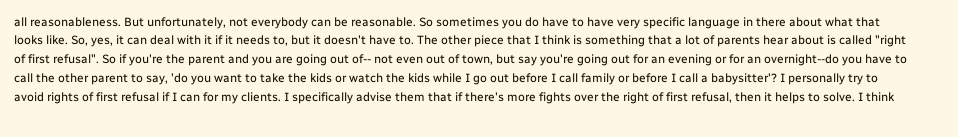all reasonableness. But unfortunately, not everybody can be reasonable. So sometimes you do have to have very specific language in there about what that looks like. So, yes, it can deal with it if it needs to, but it doesn't have to. The other piece that I think is something that a lot of parents hear about is called "right of first refusal". So if you're the parent and you are going out of-- not even out of town, but say you're going out for an evening or for an overnight--do you have to call the other parent to say, 'do you want to take the kids or watch the kids while I go out before I call family or before I call a babysitter'? I personally try to avoid rights of first refusal if I can for my clients. I specifically advise them that if there's more fights over the right of first refusal, then it helps to solve. I think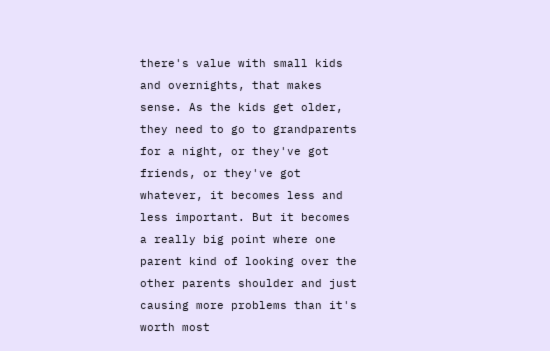there's value with small kids and overnights, that makes sense. As the kids get older, they need to go to grandparents for a night, or they've got friends, or they've got whatever, it becomes less and less important. But it becomes a really big point where one parent kind of looking over the other parents shoulder and just causing more problems than it's worth most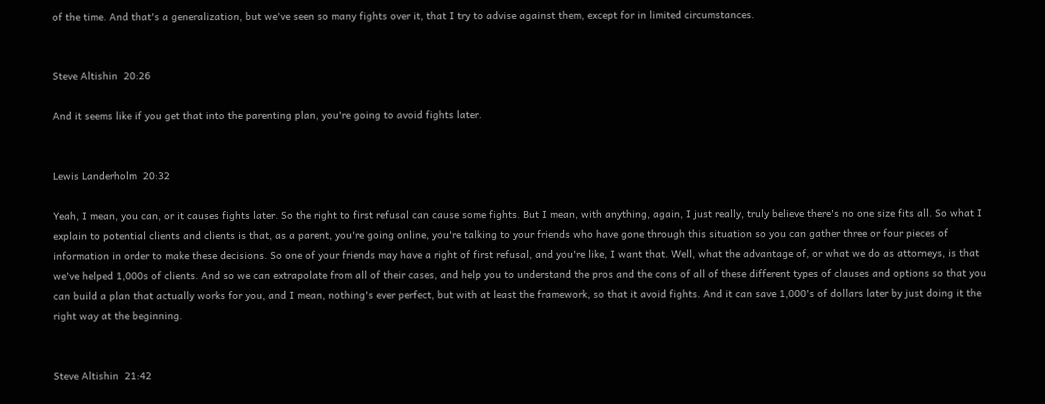of the time. And that's a generalization, but we've seen so many fights over it, that I try to advise against them, except for in limited circumstances.


Steve Altishin  20:26

And it seems like if you get that into the parenting plan, you're going to avoid fights later.


Lewis Landerholm  20:32

Yeah, I mean, you can, or it causes fights later. So the right to first refusal can cause some fights. But I mean, with anything, again, I just really, truly believe there's no one size fits all. So what I explain to potential clients and clients is that, as a parent, you're going online, you're talking to your friends who have gone through this situation so you can gather three or four pieces of information in order to make these decisions. So one of your friends may have a right of first refusal, and you're like, I want that. Well, what the advantage of, or what we do as attorneys, is that we've helped 1,000s of clients. And so we can extrapolate from all of their cases, and help you to understand the pros and the cons of all of these different types of clauses and options so that you can build a plan that actually works for you, and I mean, nothing's ever perfect, but with at least the framework, so that it avoid fights. And it can save 1,000's of dollars later by just doing it the right way at the beginning.


Steve Altishin  21:42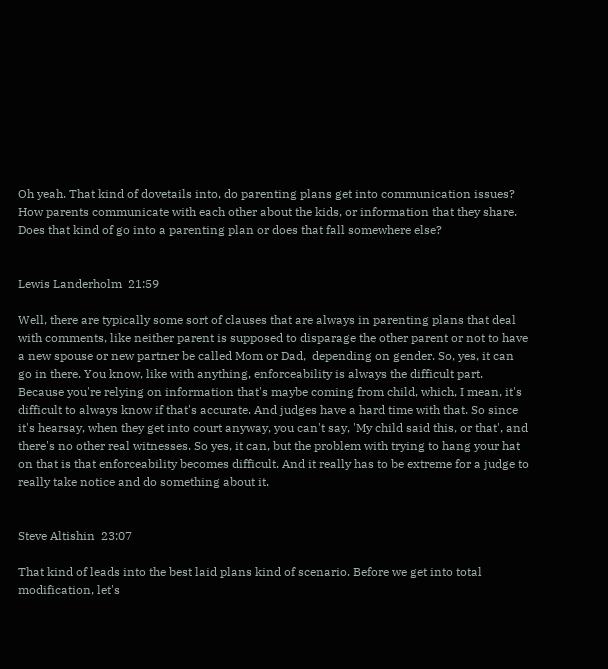Oh yeah. That kind of dovetails into, do parenting plans get into communication issues? How parents communicate with each other about the kids, or information that they share. Does that kind of go into a parenting plan or does that fall somewhere else?


Lewis Landerholm  21:59

Well, there are typically some sort of clauses that are always in parenting plans that deal with comments, like neither parent is supposed to disparage the other parent or not to have a new spouse or new partner be called Mom or Dad,  depending on gender. So, yes, it can go in there. You know, like with anything, enforceability is always the difficult part. Because you're relying on information that's maybe coming from child, which, I mean, it's difficult to always know if that's accurate. And judges have a hard time with that. So since it's hearsay, when they get into court anyway, you can't say, 'My child said this, or that', and there's no other real witnesses. So yes, it can, but the problem with trying to hang your hat on that is that enforceability becomes difficult. And it really has to be extreme for a judge to really take notice and do something about it.


Steve Altishin  23:07

That kind of leads into the best laid plans kind of scenario. Before we get into total modification, let's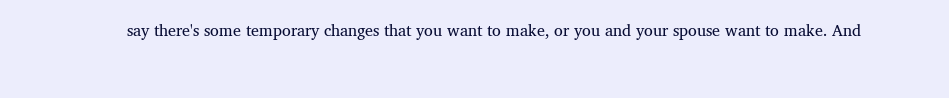say there's some temporary changes that you want to make, or you and your spouse want to make. And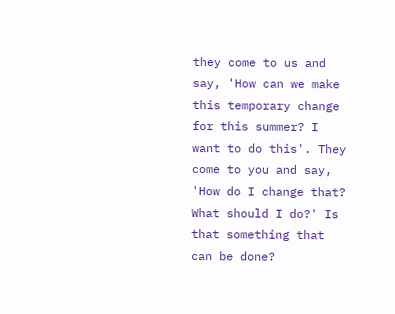they come to us and say, 'How can we make this temporary change for this summer? I want to do this'. They come to you and say, 'How do I change that? What should I do?' Is that something that can be done?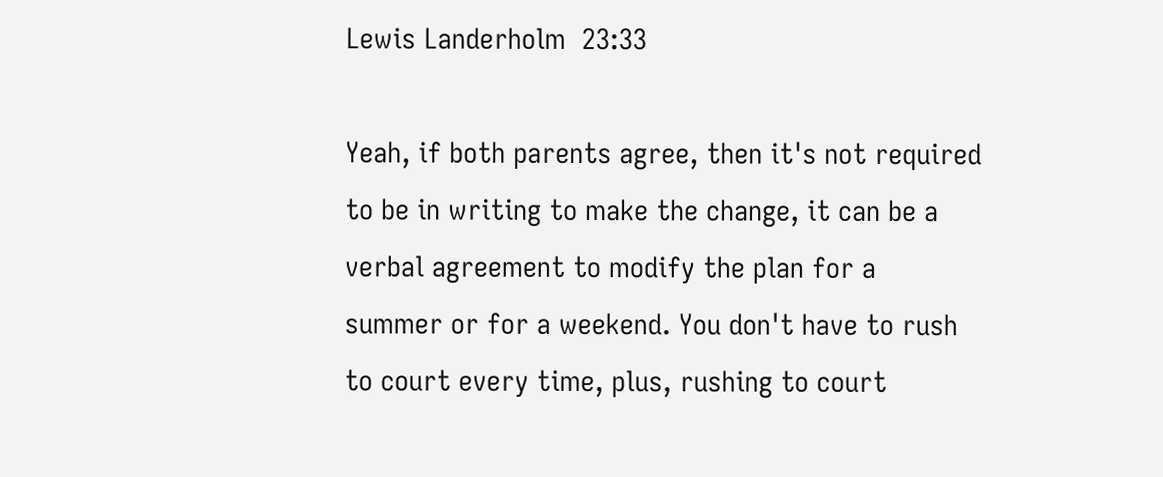Lewis Landerholm  23:33

Yeah, if both parents agree, then it's not required to be in writing to make the change, it can be a verbal agreement to modify the plan for a summer or for a weekend. You don't have to rush to court every time, plus, rushing to court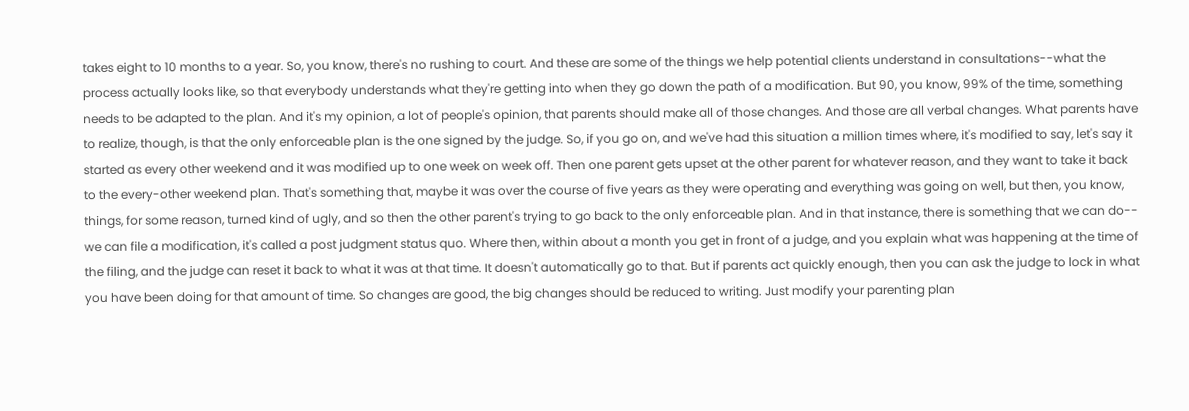takes eight to 10 months to a year. So, you know, there's no rushing to court. And these are some of the things we help potential clients understand in consultations--what the process actually looks like, so that everybody understands what they're getting into when they go down the path of a modification. But 90, you know, 99% of the time, something needs to be adapted to the plan. And it's my opinion, a lot of people's opinion, that parents should make all of those changes. And those are all verbal changes. What parents have to realize, though, is that the only enforceable plan is the one signed by the judge. So, if you go on, and we've had this situation a million times where, it's modified to say, let's say it started as every other weekend and it was modified up to one week on week off. Then one parent gets upset at the other parent for whatever reason, and they want to take it back to the every-other weekend plan. That's something that, maybe it was over the course of five years as they were operating and everything was going on well, but then, you know, things, for some reason, turned kind of ugly, and so then the other parent's trying to go back to the only enforceable plan. And in that instance, there is something that we can do-- we can file a modification, it's called a post judgment status quo. Where then, within about a month you get in front of a judge, and you explain what was happening at the time of the filing, and the judge can reset it back to what it was at that time. It doesn't automatically go to that. But if parents act quickly enough, then you can ask the judge to lock in what you have been doing for that amount of time. So changes are good, the big changes should be reduced to writing. Just modify your parenting plan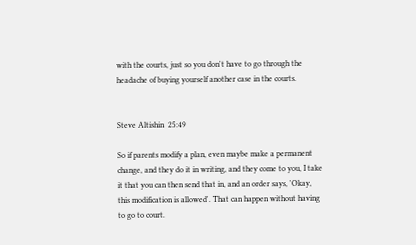with the courts, just so you don't have to go through the headache of buying yourself another case in the courts.


Steve Altishin  25:49

So if parents modify a plan, even maybe make a permanent change, and they do it in writing, and they come to you, I take it that you can then send that in, and an order says, 'Okay, this modification is allowed'. That can happen without having to go to court.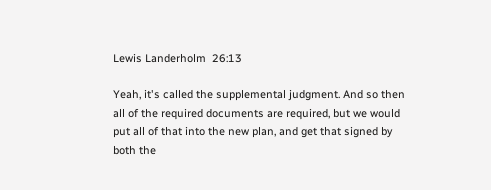Lewis Landerholm  26:13

Yeah, it's called the supplemental judgment. And so then all of the required documents are required, but we would put all of that into the new plan, and get that signed by both the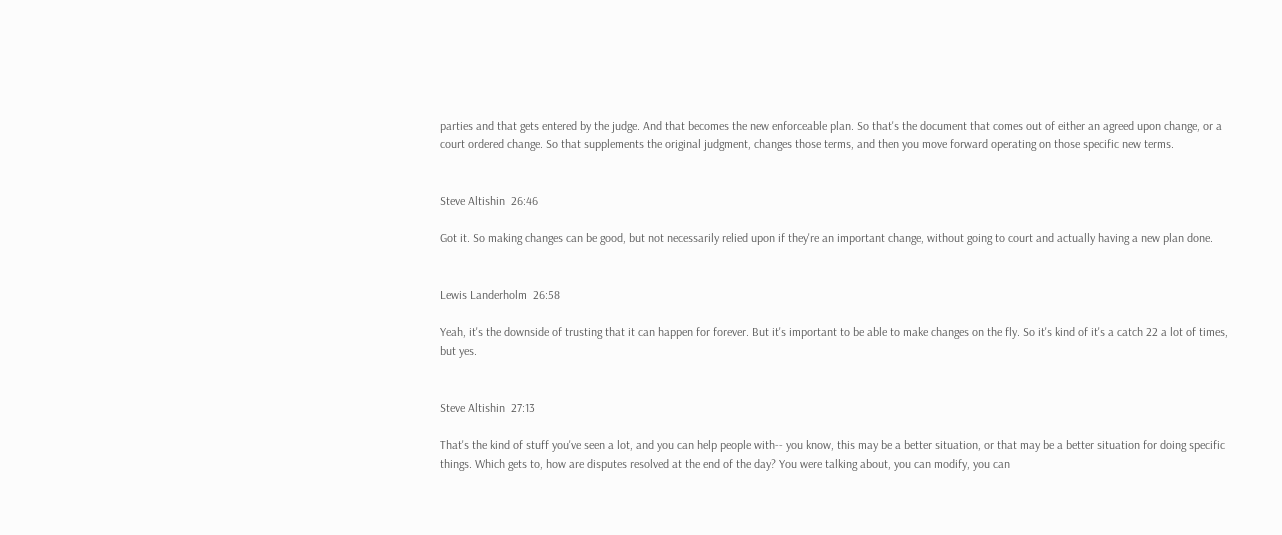parties and that gets entered by the judge. And that becomes the new enforceable plan. So that's the document that comes out of either an agreed upon change, or a court ordered change. So that supplements the original judgment, changes those terms, and then you move forward operating on those specific new terms.


Steve Altishin  26:46

Got it. So making changes can be good, but not necessarily relied upon if they're an important change, without going to court and actually having a new plan done.


Lewis Landerholm  26:58

Yeah, it's the downside of trusting that it can happen for forever. But it's important to be able to make changes on the fly. So it's kind of it's a catch 22 a lot of times, but yes.


Steve Altishin  27:13

That's the kind of stuff you've seen a lot, and you can help people with-- you know, this may be a better situation, or that may be a better situation for doing specific things. Which gets to, how are disputes resolved at the end of the day? You were talking about, you can modify, you can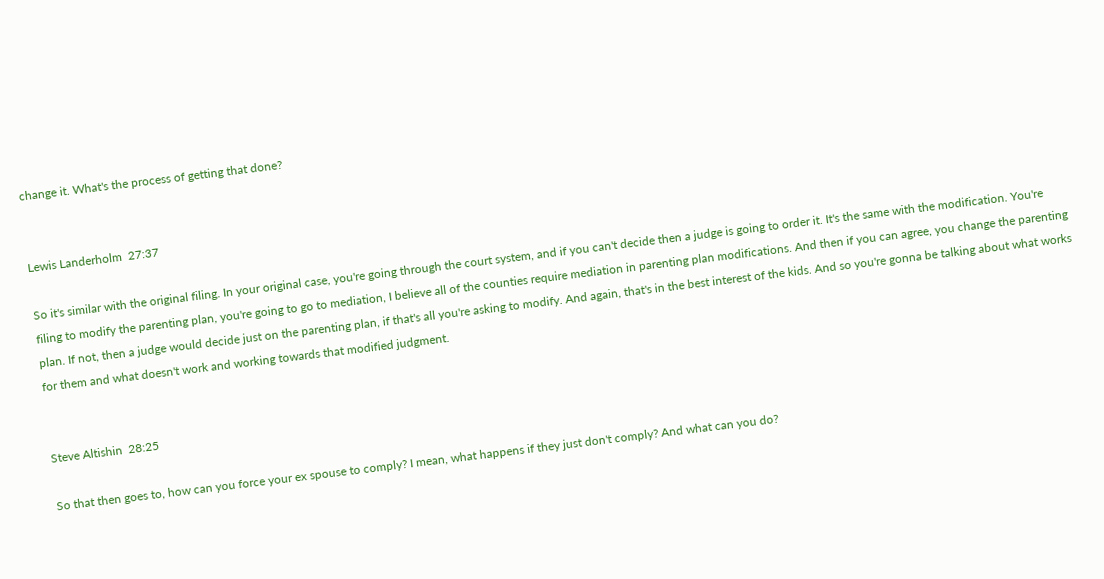change it. What's the process of getting that done?


Lewis Landerholm  27:37

So it's similar with the original filing. In your original case, you're going through the court system, and if you can't decide then a judge is going to order it. It's the same with the modification. You're filing to modify the parenting plan, you're going to go to mediation, I believe all of the counties require mediation in parenting plan modifications. And then if you can agree, you change the parenting plan. If not, then a judge would decide just on the parenting plan, if that's all you're asking to modify. And again, that's in the best interest of the kids. And so you're gonna be talking about what works for them and what doesn't work and working towards that modified judgment.


Steve Altishin  28:25

So that then goes to, how can you force your ex spouse to comply? I mean, what happens if they just don't comply? And what can you do?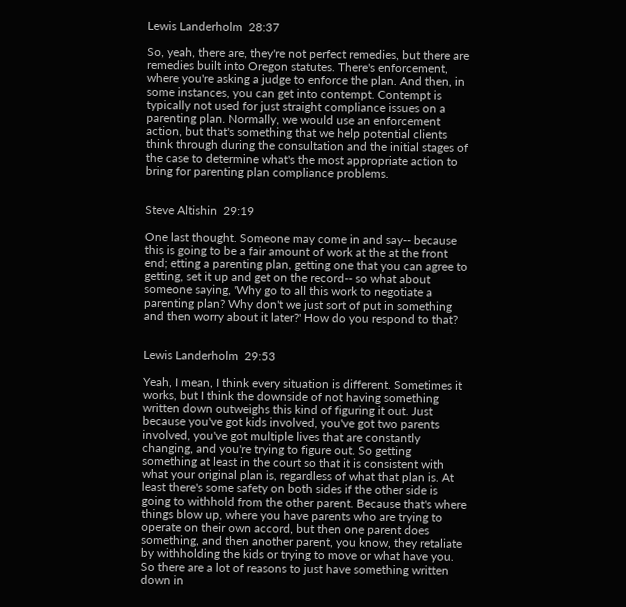Lewis Landerholm  28:37

So, yeah, there are, they're not perfect remedies, but there are remedies built into Oregon statutes. There's enforcement, where you're asking a judge to enforce the plan. And then, in some instances, you can get into contempt. Contempt is typically not used for just straight compliance issues on a parenting plan. Normally, we would use an enforcement action, but that's something that we help potential clients think through during the consultation and the initial stages of the case to determine what's the most appropriate action to bring for parenting plan compliance problems.


Steve Altishin  29:19

One last thought. Someone may come in and say-- because this is going to be a fair amount of work at the at the front end; etting a parenting plan, getting one that you can agree to getting, set it up and get on the record-- so what about someone saying, 'Why go to all this work to negotiate a parenting plan? Why don't we just sort of put in something and then worry about it later?' How do you respond to that?


Lewis Landerholm  29:53

Yeah, I mean, I think every situation is different. Sometimes it works, but I think the downside of not having something written down outweighs this kind of figuring it out. Just because you've got kids involved, you've got two parents involved, you've got multiple lives that are constantly changing, and you're trying to figure out. So getting something at least in the court so that it is consistent with what your original plan is, regardless of what that plan is. At least there's some safety on both sides if the other side is going to withhold from the other parent. Because that's where things blow up, where you have parents who are trying to operate on their own accord, but then one parent does something, and then another parent, you know, they retaliate by withholding the kids or trying to move or what have you. So there are a lot of reasons to just have something written down in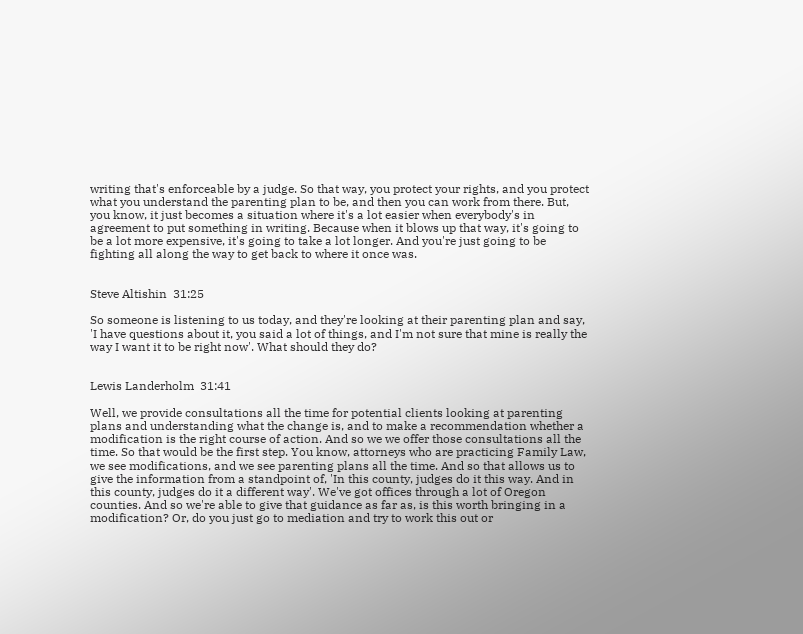writing that's enforceable by a judge. So that way, you protect your rights, and you protect what you understand the parenting plan to be, and then you can work from there. But, you know, it just becomes a situation where it's a lot easier when everybody's in agreement to put something in writing. Because when it blows up that way, it's going to be a lot more expensive, it's going to take a lot longer. And you're just going to be fighting all along the way to get back to where it once was.


Steve Altishin  31:25

So someone is listening to us today, and they're looking at their parenting plan and say, 'I have questions about it, you said a lot of things, and I'm not sure that mine is really the way I want it to be right now'. What should they do?


Lewis Landerholm  31:41

Well, we provide consultations all the time for potential clients looking at parenting plans and understanding what the change is, and to make a recommendation whether a modification is the right course of action. And so we we offer those consultations all the time. So that would be the first step. You know, attorneys who are practicing Family Law, we see modifications, and we see parenting plans all the time. And so that allows us to give the information from a standpoint of, 'In this county, judges do it this way. And in this county, judges do it a different way'. We've got offices through a lot of Oregon counties. And so we're able to give that guidance as far as, is this worth bringing in a modification? Or, do you just go to mediation and try to work this out or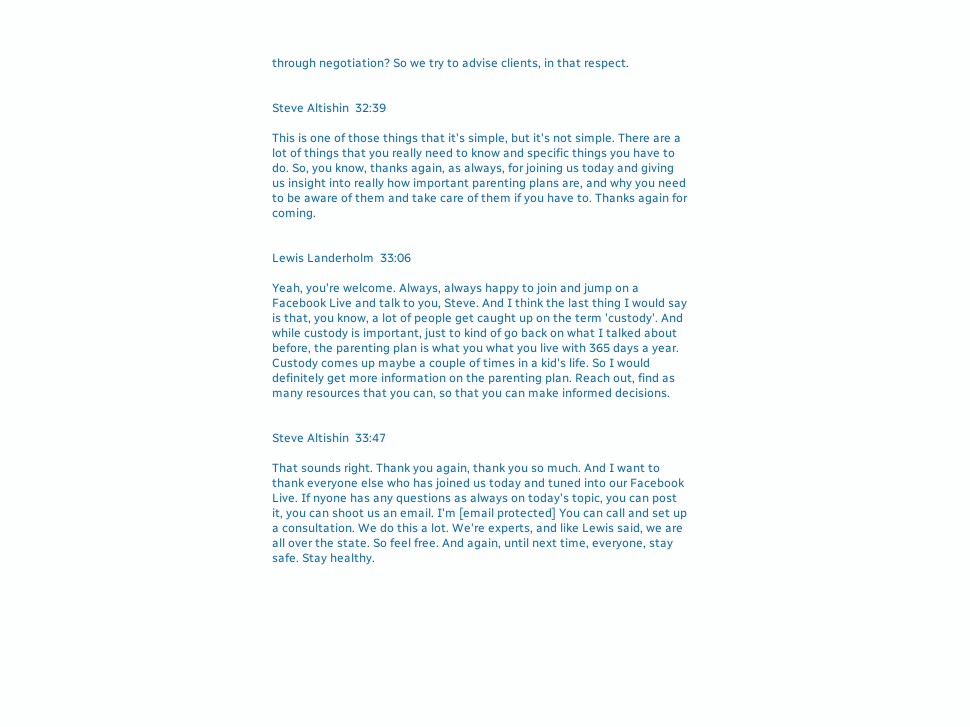through negotiation? So we try to advise clients, in that respect.


Steve Altishin  32:39

This is one of those things that it's simple, but it's not simple. There are a lot of things that you really need to know and specific things you have to do. So, you know, thanks again, as always, for joining us today and giving us insight into really how important parenting plans are, and why you need to be aware of them and take care of them if you have to. Thanks again for coming.


Lewis Landerholm  33:06

Yeah, you're welcome. Always, always happy to join and jump on a Facebook Live and talk to you, Steve. And I think the last thing I would say is that, you know, a lot of people get caught up on the term 'custody'. And while custody is important, just to kind of go back on what I talked about before, the parenting plan is what you what you live with 365 days a year. Custody comes up maybe a couple of times in a kid's life. So I would definitely get more information on the parenting plan. Reach out, find as many resources that you can, so that you can make informed decisions.


Steve Altishin  33:47

That sounds right. Thank you again, thank you so much. And I want to thank everyone else who has joined us today and tuned into our Facebook Live. If nyone has any questions as always on today's topic, you can post it, you can shoot us an email. I'm [email protected] You can call and set up a consultation. We do this a lot. We're experts, and like Lewis said, we are all over the state. So feel free. And again, until next time, everyone, stay safe. Stay healthy.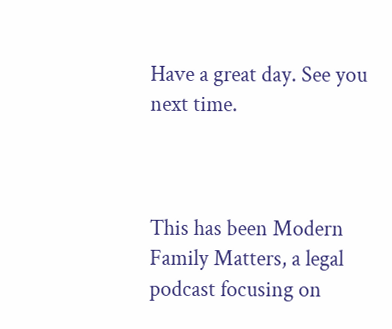Have a great day. See you next time.



This has been Modern Family Matters, a legal podcast focusing on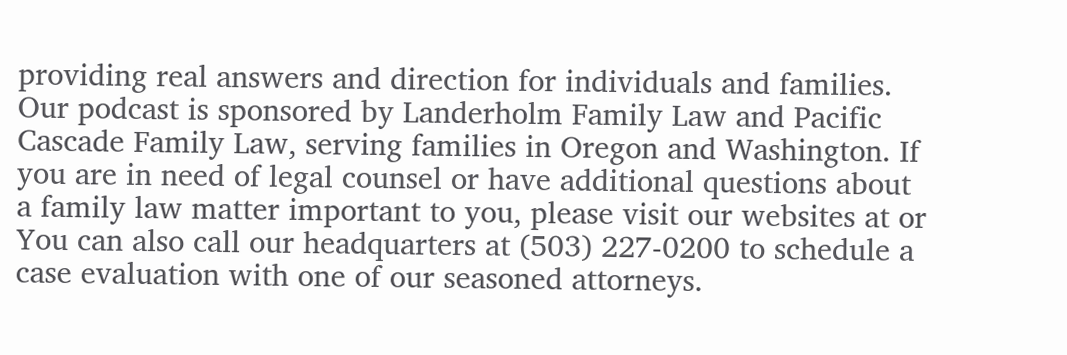providing real answers and direction for individuals and families. Our podcast is sponsored by Landerholm Family Law and Pacific Cascade Family Law, serving families in Oregon and Washington. If you are in need of legal counsel or have additional questions about a family law matter important to you, please visit our websites at or You can also call our headquarters at (503) 227-0200 to schedule a case evaluation with one of our seasoned attorneys.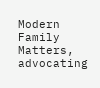Modern Family Matters, advocating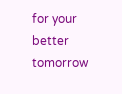for your better tomorrow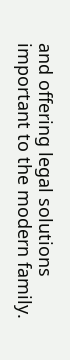and offering legal solutions important to the modern family.